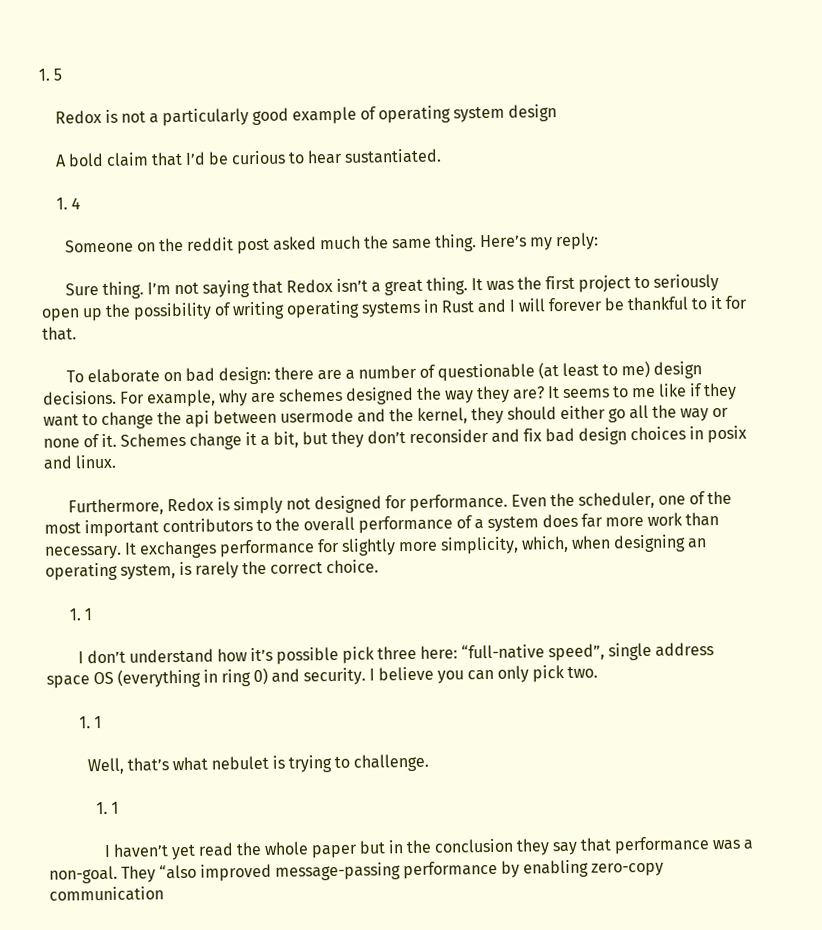1. 5

    Redox is not a particularly good example of operating system design

    A bold claim that I’d be curious to hear sustantiated.

    1. 4

      Someone on the reddit post asked much the same thing. Here’s my reply:

      Sure thing. I’m not saying that Redox isn’t a great thing. It was the first project to seriously open up the possibility of writing operating systems in Rust and I will forever be thankful to it for that.

      To elaborate on bad design: there are a number of questionable (at least to me) design decisions. For example, why are schemes designed the way they are? It seems to me like if they want to change the api between usermode and the kernel, they should either go all the way or none of it. Schemes change it a bit, but they don’t reconsider and fix bad design choices in posix and linux.

      Furthermore, Redox is simply not designed for performance. Even the scheduler, one of the most important contributors to the overall performance of a system does far more work than necessary. It exchanges performance for slightly more simplicity, which, when designing an operating system, is rarely the correct choice.

      1. 1

        I don’t understand how it’s possible pick three here: “full-native speed”, single address space OS (everything in ring 0) and security. I believe you can only pick two.

        1. 1

          Well, that’s what nebulet is trying to challenge.

            1. 1

              I haven’t yet read the whole paper but in the conclusion they say that performance was a non-goal. They “also improved message-passing performance by enabling zero-copy communication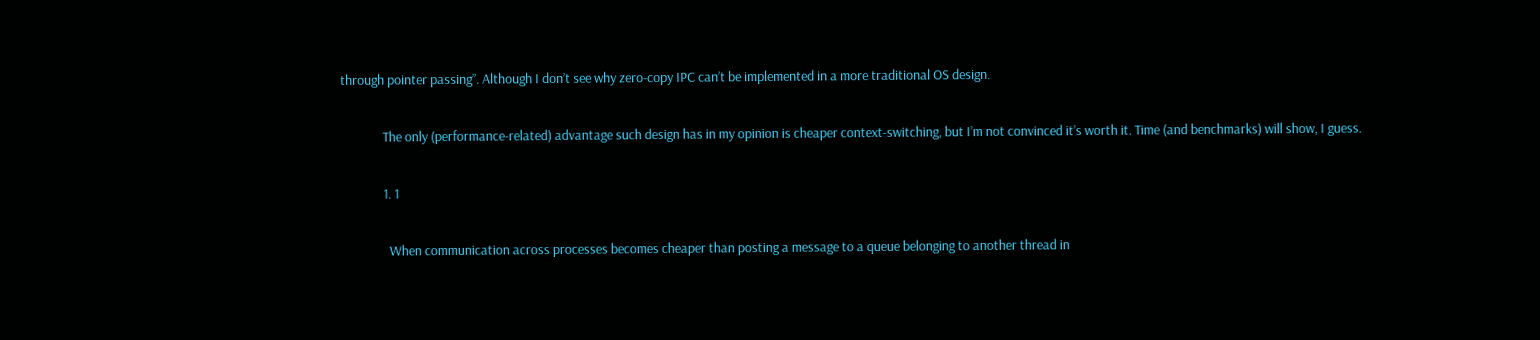through pointer passing”. Although I don’t see why zero-copy IPC can’t be implemented in a more traditional OS design.

              The only (performance-related) advantage such design has in my opinion is cheaper context-switching, but I’m not convinced it’s worth it. Time (and benchmarks) will show, I guess.

              1. 1

                When communication across processes becomes cheaper than posting a message to a queue belonging to another thread in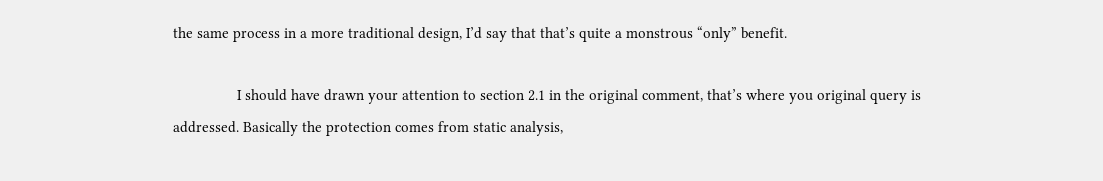the same process in a more traditional design, I’d say that that’s quite a monstrous “only” benefit.

                I should have drawn your attention to section 2.1 in the original comment, that’s where you original query is addressed. Basically the protection comes from static analysis,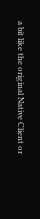a bit like the original Native Client or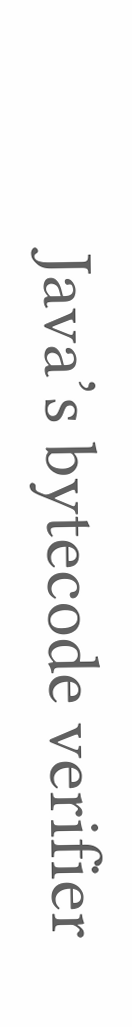Java’s bytecode verifier